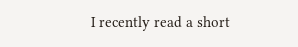I recently read a short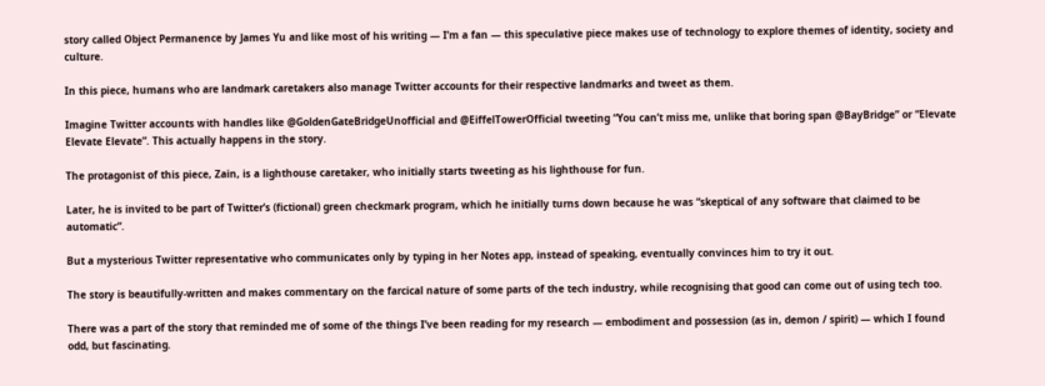story called Object Permanence by James Yu and like most of his writing — I’m a fan — this speculative piece makes use of technology to explore themes of identity, society and culture.

In this piece, humans who are landmark caretakers also manage Twitter accounts for their respective landmarks and tweet as them.

Imagine Twitter accounts with handles like @GoldenGateBridgeUnofficial and @EiffelTowerOfficial tweeting “You can’t miss me, unlike that boring span @BayBridge” or “Elevate Elevate Elevate”. This actually happens in the story.

The protagonist of this piece, Zain, is a lighthouse caretaker, who initially starts tweeting as his lighthouse for fun.

Later, he is invited to be part of Twitter’s (fictional) green checkmark program, which he initially turns down because he was “skeptical of any software that claimed to be automatic”.

But a mysterious Twitter representative who communicates only by typing in her Notes app, instead of speaking, eventually convinces him to try it out.

The story is beautifully-written and makes commentary on the farcical nature of some parts of the tech industry, while recognising that good can come out of using tech too.

There was a part of the story that reminded me of some of the things I’ve been reading for my research — embodiment and possession (as in, demon / spirit) — which I found odd, but fascinating.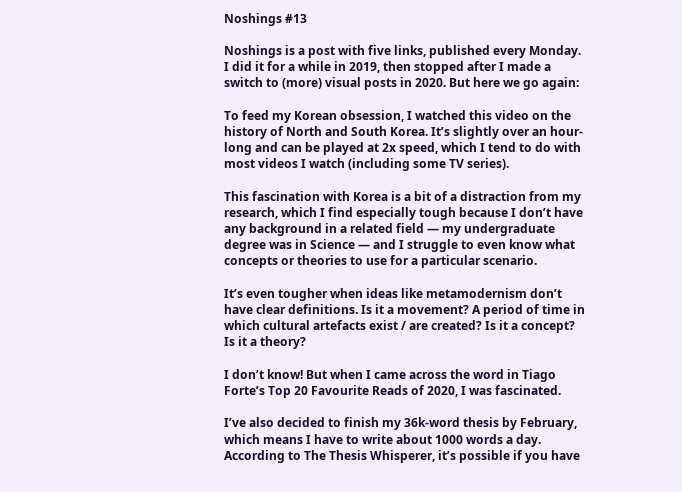Noshings #13

Noshings is a post with five links, published every Monday. I did it for a while in 2019, then stopped after I made a switch to (more) visual posts in 2020. But here we go again:

To feed my Korean obsession, I watched this video on the history of North and South Korea. It’s slightly over an hour-long and can be played at 2x speed, which I tend to do with most videos I watch (including some TV series).

This fascination with Korea is a bit of a distraction from my research, which I find especially tough because I don’t have any background in a related field — my undergraduate degree was in Science — and I struggle to even know what concepts or theories to use for a particular scenario.

It’s even tougher when ideas like metamodernism don’t have clear definitions. Is it a movement? A period of time in which cultural artefacts exist / are created? Is it a concept? Is it a theory?

I don’t know! But when I came across the word in Tiago Forte’s Top 20 Favourite Reads of 2020, I was fascinated.

I’ve also decided to finish my 36k-word thesis by February, which means I have to write about 1000 words a day. According to The Thesis Whisperer, it’s possible if you have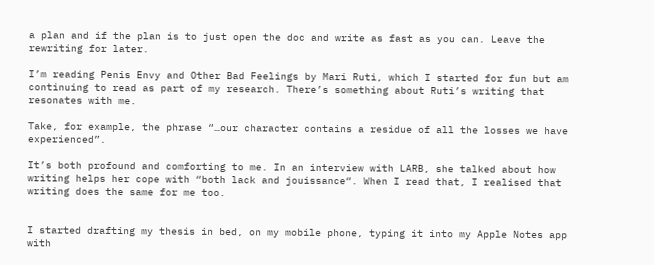a plan and if the plan is to just open the doc and write as fast as you can. Leave the rewriting for later.

I’m reading Penis Envy and Other Bad Feelings by Mari Ruti, which I started for fun but am continuing to read as part of my research. There’s something about Ruti’s writing that resonates with me.

Take, for example, the phrase “…our character contains a residue of all the losses we have experienced”.

It’s both profound and comforting to me. In an interview with LARB, she talked about how writing helps her cope with “both lack and jouissance“. When I read that, I realised that writing does the same for me too.


I started drafting my thesis in bed, on my mobile phone, typing it into my Apple Notes app with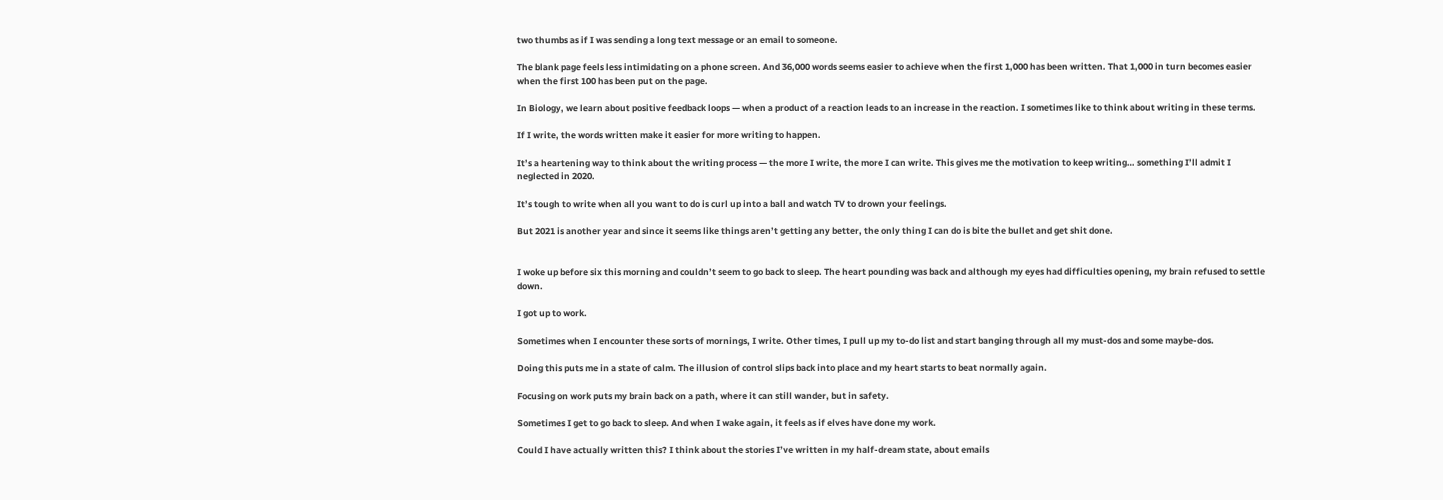two thumbs as if I was sending a long text message or an email to someone.

The blank page feels less intimidating on a phone screen. And 36,000 words seems easier to achieve when the first 1,000 has been written. That 1,000 in turn becomes easier when the first 100 has been put on the page.

In Biology, we learn about positive feedback loops — when a product of a reaction leads to an increase in the reaction. I sometimes like to think about writing in these terms.

If I write, the words written make it easier for more writing to happen.

It’s a heartening way to think about the writing process — the more I write, the more I can write. This gives me the motivation to keep writing… something I’ll admit I neglected in 2020.

It’s tough to write when all you want to do is curl up into a ball and watch TV to drown your feelings.

But 2021 is another year and since it seems like things aren’t getting any better, the only thing I can do is bite the bullet and get shit done.


I woke up before six this morning and couldn’t seem to go back to sleep. The heart pounding was back and although my eyes had difficulties opening, my brain refused to settle down.

I got up to work.

Sometimes when I encounter these sorts of mornings, I write. Other times, I pull up my to-do list and start banging through all my must-dos and some maybe-dos.

Doing this puts me in a state of calm. The illusion of control slips back into place and my heart starts to beat normally again.

Focusing on work puts my brain back on a path, where it can still wander, but in safety.

Sometimes I get to go back to sleep. And when I wake again, it feels as if elves have done my work.

Could I have actually written this? I think about the stories I’ve written in my half-dream state, about emails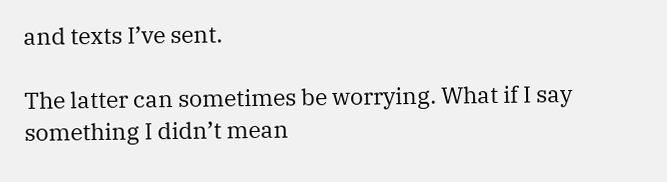and texts I’ve sent.

The latter can sometimes be worrying. What if I say something I didn’t mean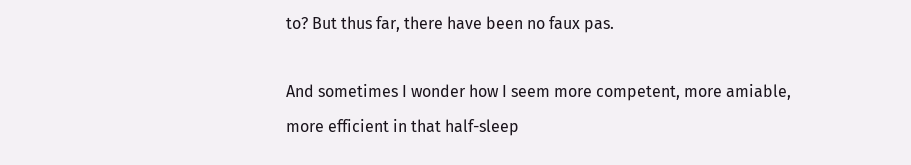to? But thus far, there have been no faux pas.

And sometimes I wonder how I seem more competent, more amiable, more efficient in that half-sleep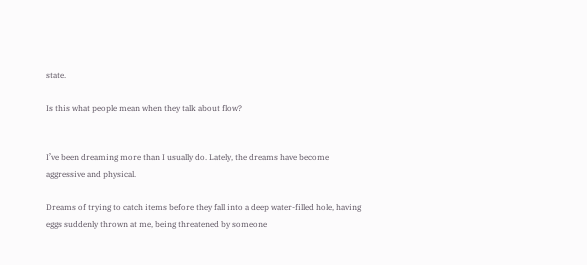state.

Is this what people mean when they talk about flow?


I’ve been dreaming more than I usually do. Lately, the dreams have become aggressive and physical.

Dreams of trying to catch items before they fall into a deep water-filled hole, having eggs suddenly thrown at me, being threatened by someone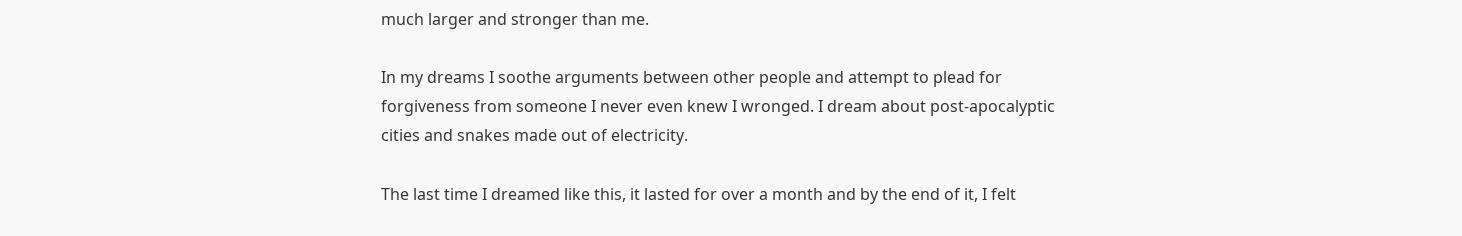much larger and stronger than me.

In my dreams I soothe arguments between other people and attempt to plead for forgiveness from someone I never even knew I wronged. I dream about post-apocalyptic cities and snakes made out of electricity.

The last time I dreamed like this, it lasted for over a month and by the end of it, I felt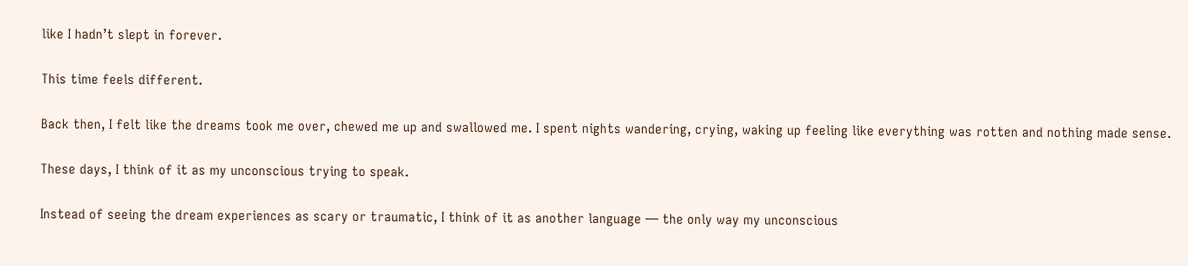like I hadn’t slept in forever.

This time feels different.

Back then, I felt like the dreams took me over, chewed me up and swallowed me. I spent nights wandering, crying, waking up feeling like everything was rotten and nothing made sense.

These days, I think of it as my unconscious trying to speak.

Instead of seeing the dream experiences as scary or traumatic, I think of it as another language — the only way my unconscious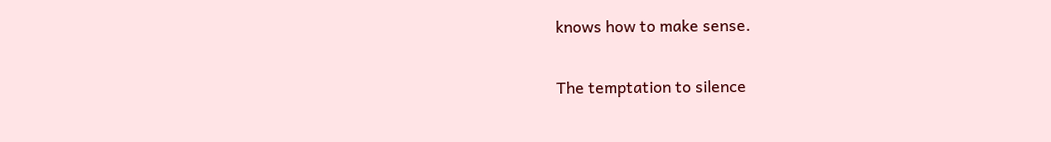knows how to make sense.

The temptation to silence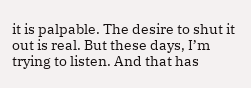it is palpable. The desire to shut it out is real. But these days, I’m trying to listen. And that has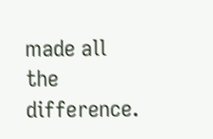made all the difference.